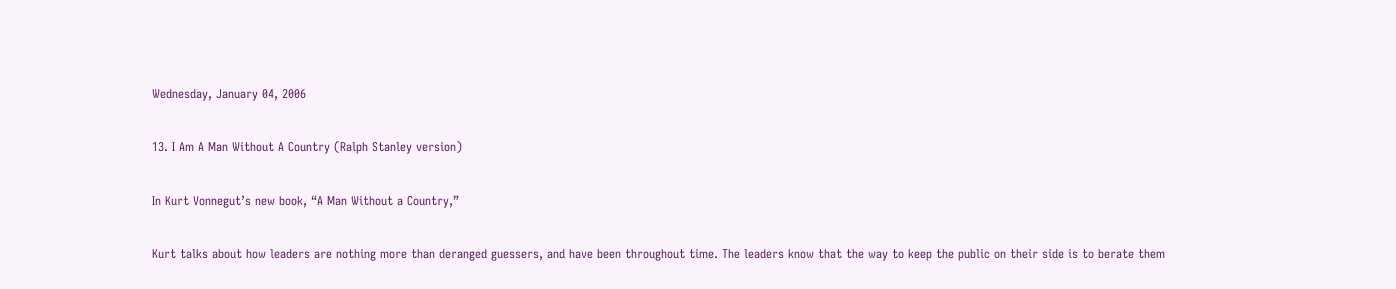Wednesday, January 04, 2006

13. I Am A Man Without A Country (Ralph Stanley version)

In Kurt Vonnegut’s new book, “A Man Without a Country,”

Kurt talks about how leaders are nothing more than deranged guessers, and have been throughout time. The leaders know that the way to keep the public on their side is to berate them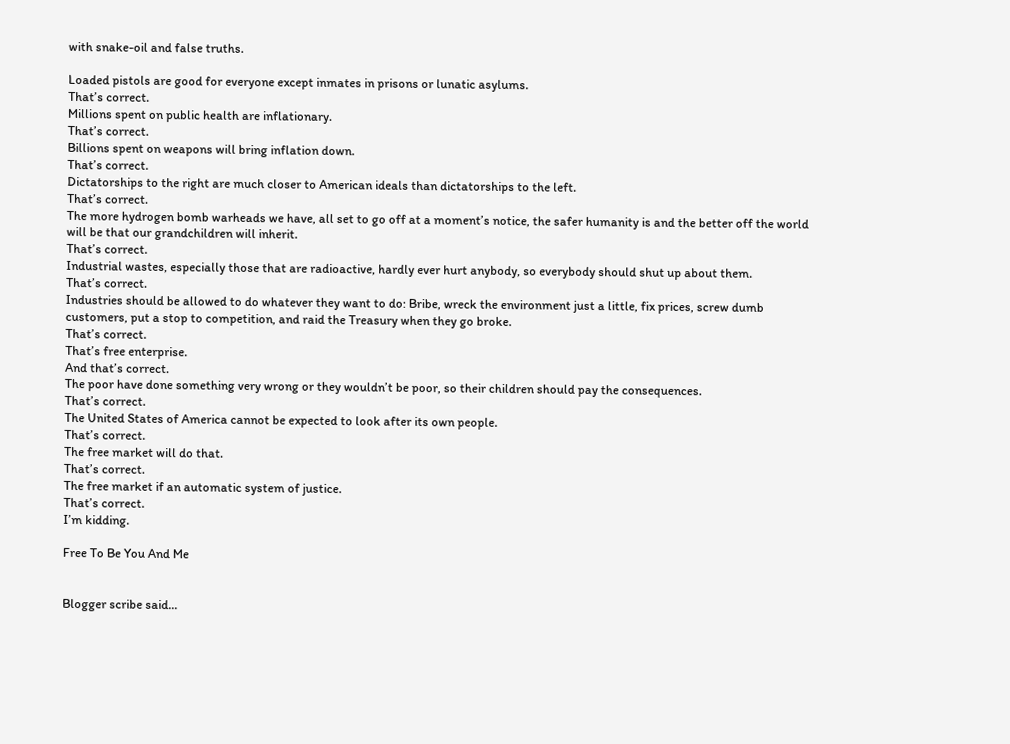with snake-oil and false truths.

Loaded pistols are good for everyone except inmates in prisons or lunatic asylums.
That’s correct.
Millions spent on public health are inflationary.
That’s correct.
Billions spent on weapons will bring inflation down.
That’s correct.
Dictatorships to the right are much closer to American ideals than dictatorships to the left.
That’s correct.
The more hydrogen bomb warheads we have, all set to go off at a moment’s notice, the safer humanity is and the better off the world will be that our grandchildren will inherit.
That’s correct.
Industrial wastes, especially those that are radioactive, hardly ever hurt anybody, so everybody should shut up about them.
That’s correct.
Industries should be allowed to do whatever they want to do: Bribe, wreck the environment just a little, fix prices, screw dumb customers, put a stop to competition, and raid the Treasury when they go broke.
That’s correct.
That’s free enterprise.
And that’s correct.
The poor have done something very wrong or they wouldn’t be poor, so their children should pay the consequences.
That’s correct.
The United States of America cannot be expected to look after its own people.
That’s correct.
The free market will do that.
That’s correct.
The free market if an automatic system of justice.
That’s correct.
I’m kidding.

Free To Be You And Me


Blogger scribe said...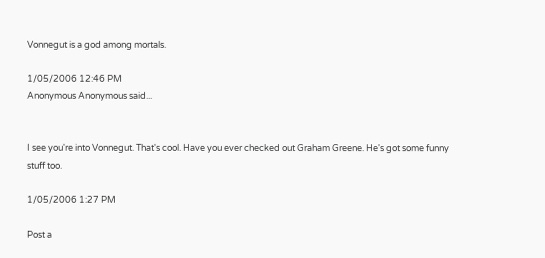Vonnegut is a god among mortals.

1/05/2006 12:46 PM
Anonymous Anonymous said...


I see you're into Vonnegut. That's cool. Have you ever checked out Graham Greene. He's got some funny stuff too.

1/05/2006 1:27 PM

Post a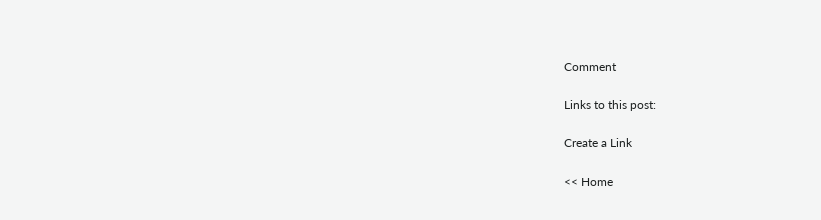Comment

Links to this post:

Create a Link

<< Home